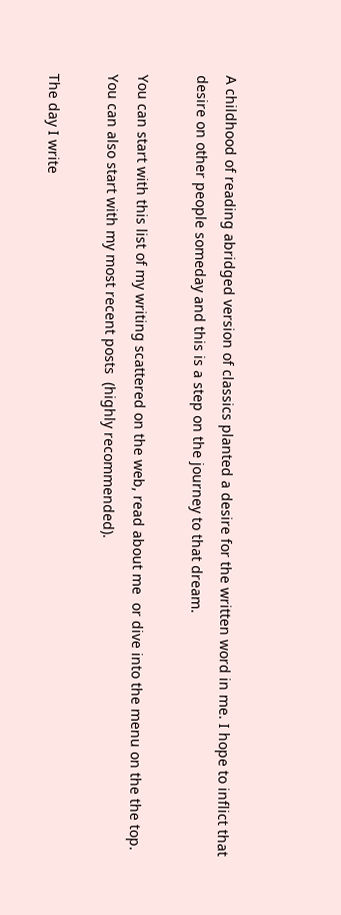A childhood of reading abridged version of classics planted a desire for the written word in me. I hope to inflict that desire on other people someday and this is a step on the journey to that dream.

You can start with this list of my writing scattered on the web, read about me  or dive into the menu on the the top. You can also start with my most recent posts  (highly recommended).

The day I write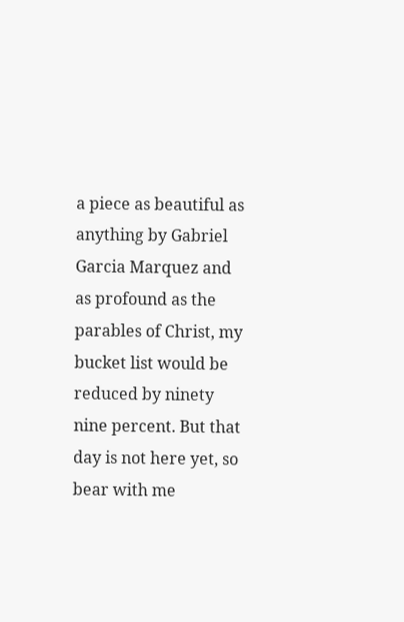a piece as beautiful as anything by Gabriel Garcia Marquez and as profound as the parables of Christ, my bucket list would be reduced by ninety nine percent. But that day is not here yet, so bear with me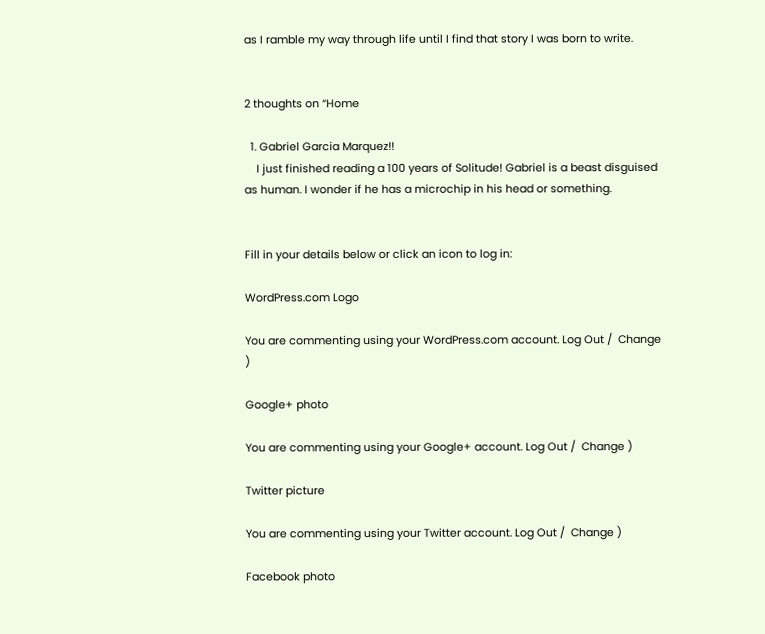as I ramble my way through life until I find that story I was born to write.


2 thoughts on “Home

  1. Gabriel Garcia Marquez!!
    I just finished reading a 100 years of Solitude! Gabriel is a beast disguised as human. I wonder if he has a microchip in his head or something.


Fill in your details below or click an icon to log in:

WordPress.com Logo

You are commenting using your WordPress.com account. Log Out /  Change )

Google+ photo

You are commenting using your Google+ account. Log Out /  Change )

Twitter picture

You are commenting using your Twitter account. Log Out /  Change )

Facebook photo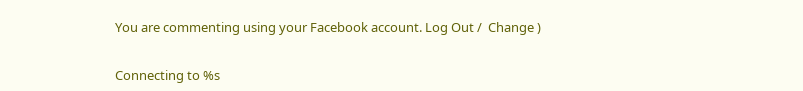You are commenting using your Facebook account. Log Out /  Change )


Connecting to %s